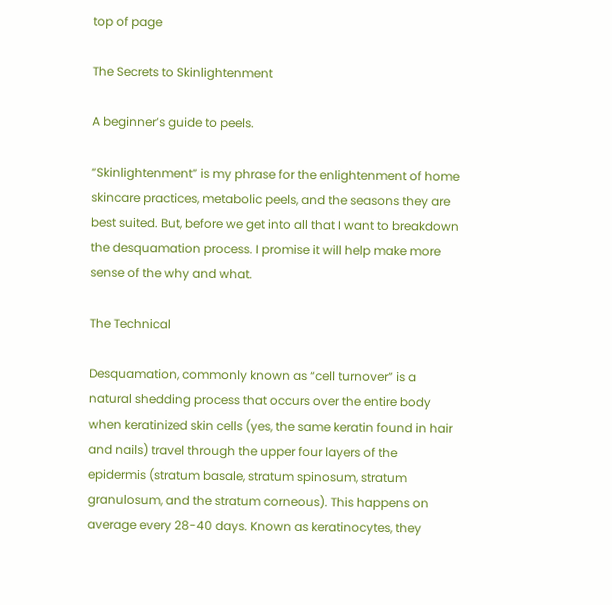top of page

The Secrets to Skinlightenment

A beginner’s guide to peels.

“Skinlightenment” is my phrase for the enlightenment of home skincare practices, metabolic peels, and the seasons they are best suited. But, before we get into all that I want to breakdown the desquamation process. I promise it will help make more sense of the why and what.

The Technical

Desquamation, commonly known as “cell turnover” is a natural shedding process that occurs over the entire body when keratinized skin cells (yes, the same keratin found in hair and nails) travel through the upper four layers of the epidermis (stratum basale, stratum spinosum, stratum granulosum, and the stratum corneous). This happens on average every 28-40 days. Known as keratinocytes, they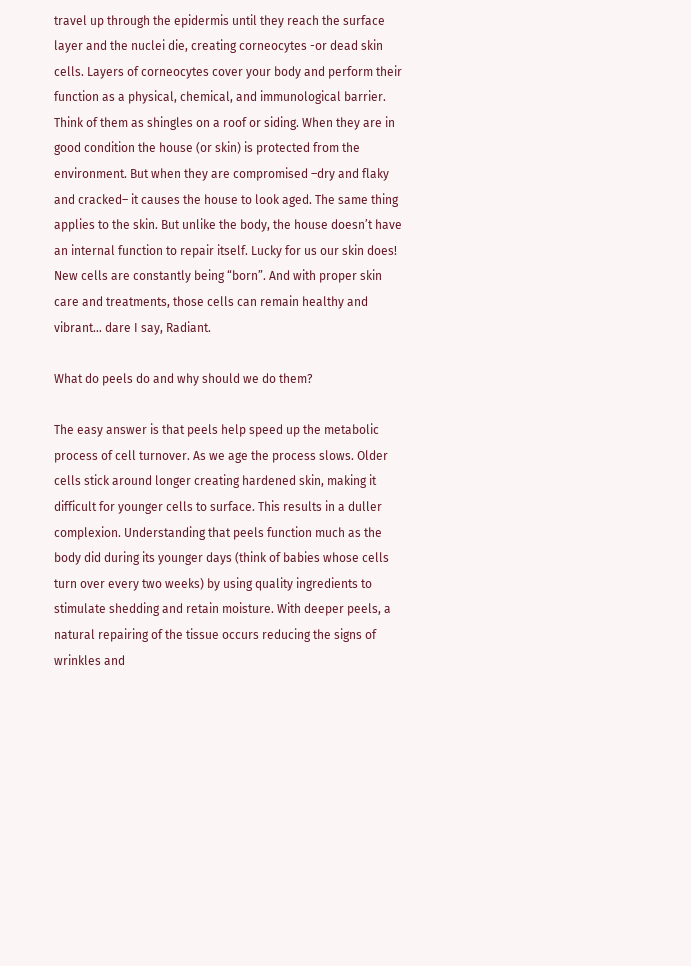travel up through the epidermis until they reach the surface layer and the nuclei die, creating corneocytes -or dead skin cells. Layers of corneocytes cover your body and perform their function as a physical, chemical, and immunological barrier. Think of them as shingles on a roof or siding. When they are in good condition the house (or skin) is protected from the environment. But when they are compromised –dry and flaky and cracked– it causes the house to look aged. The same thing applies to the skin. But unlike the body, the house doesn’t have an internal function to repair itself. Lucky for us our skin does! New cells are constantly being “born”. And with proper skin care and treatments, those cells can remain healthy and vibrant… dare I say, Radiant.

What do peels do and why should we do them?

The easy answer is that peels help speed up the metabolic process of cell turnover. As we age the process slows. Older cells stick around longer creating hardened skin, making it difficult for younger cells to surface. This results in a duller complexion. Understanding that peels function much as the body did during its younger days (think of babies whose cells turn over every two weeks) by using quality ingredients to stimulate shedding and retain moisture. With deeper peels, a natural repairing of the tissue occurs reducing the signs of wrinkles and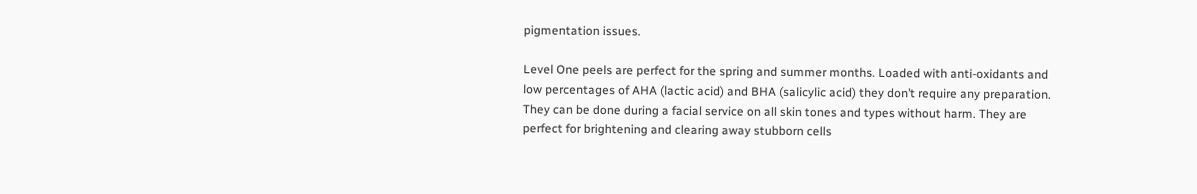pigmentation issues.

Level One peels are perfect for the spring and summer months. Loaded with anti-oxidants and low percentages of AHA (lactic acid) and BHA (salicylic acid) they don’t require any preparation. They can be done during a facial service on all skin tones and types without harm. They are perfect for brightening and clearing away stubborn cells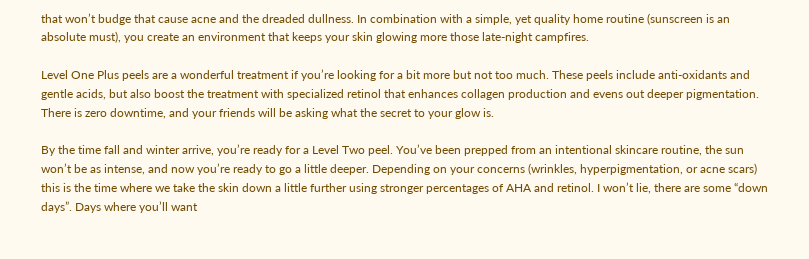that won’t budge that cause acne and the dreaded dullness. In combination with a simple, yet quality home routine (sunscreen is an absolute must), you create an environment that keeps your skin glowing more those late-night campfires.

Level One Plus peels are a wonderful treatment if you’re looking for a bit more but not too much. These peels include anti-oxidants and gentle acids, but also boost the treatment with specialized retinol that enhances collagen production and evens out deeper pigmentation. There is zero downtime, and your friends will be asking what the secret to your glow is.

By the time fall and winter arrive, you’re ready for a Level Two peel. You’ve been prepped from an intentional skincare routine, the sun won’t be as intense, and now you’re ready to go a little deeper. Depending on your concerns (wrinkles, hyperpigmentation, or acne scars) this is the time where we take the skin down a little further using stronger percentages of AHA and retinol. I won’t lie, there are some “down days”. Days where you’ll want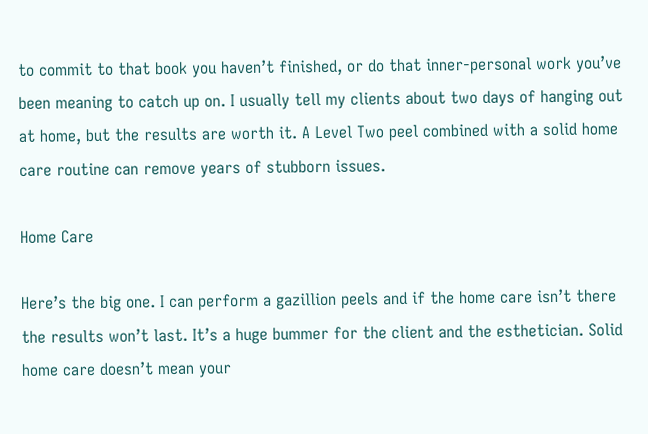to commit to that book you haven’t finished, or do that inner-personal work you’ve been meaning to catch up on. I usually tell my clients about two days of hanging out at home, but the results are worth it. A Level Two peel combined with a solid home care routine can remove years of stubborn issues.

Home Care

Here’s the big one. I can perform a gazillion peels and if the home care isn’t there the results won’t last. It’s a huge bummer for the client and the esthetician. Solid home care doesn’t mean your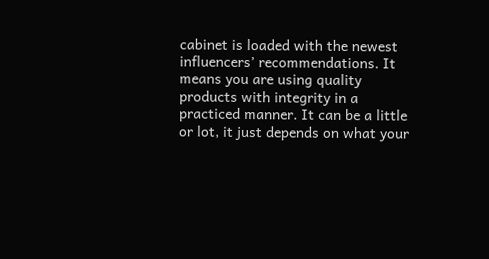cabinet is loaded with the newest influencers’ recommendations. It means you are using quality products with integrity in a practiced manner. It can be a little or lot, it just depends on what your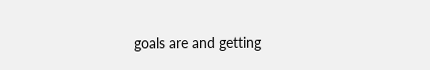goals are and getting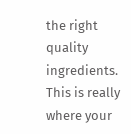the right quality ingredients. This is really where your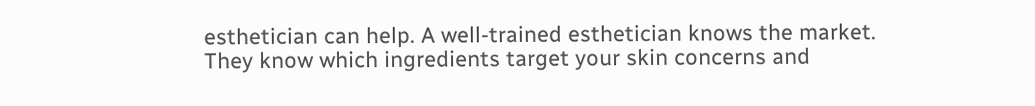esthetician can help. A well-trained esthetician knows the market. They know which ingredients target your skin concerns and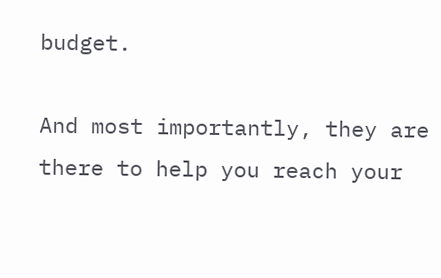budget.

And most importantly, they are there to help you reach your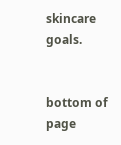skincare goals.


bottom of page